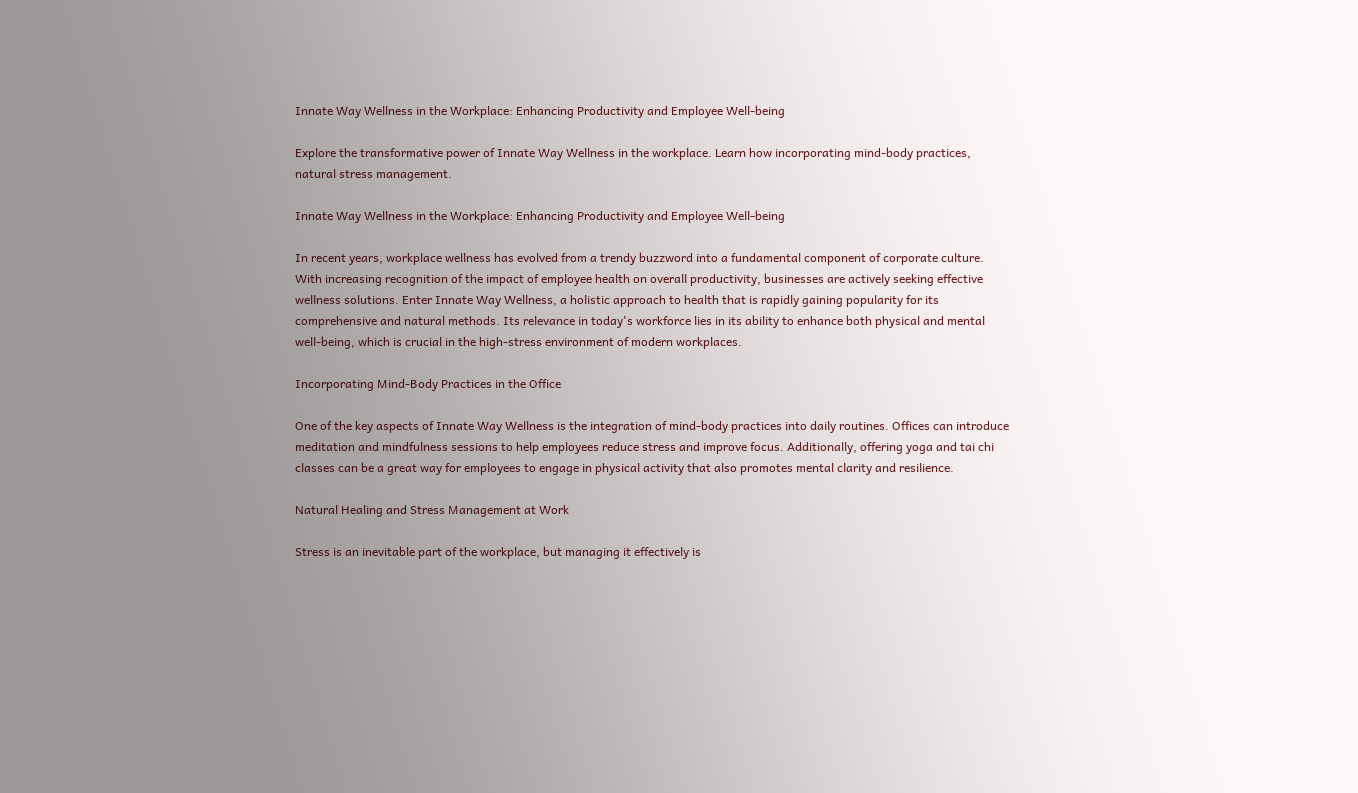Innate Way Wellness in the Workplace: Enhancing Productivity and Employee Well-being

Explore the transformative power of Innate Way Wellness in the workplace. Learn how incorporating mind-body practices, natural stress management.

Innate Way Wellness in the Workplace: Enhancing Productivity and Employee Well-being

In recent years, workplace wellness has evolved from a trendy buzzword into a fundamental component of corporate culture. With increasing recognition of the impact of employee health on overall productivity, businesses are actively seeking effective wellness solutions. Enter Innate Way Wellness, a holistic approach to health that is rapidly gaining popularity for its comprehensive and natural methods. Its relevance in today's workforce lies in its ability to enhance both physical and mental well-being, which is crucial in the high-stress environment of modern workplaces.

Incorporating Mind-Body Practices in the Office

One of the key aspects of Innate Way Wellness is the integration of mind-body practices into daily routines. Offices can introduce meditation and mindfulness sessions to help employees reduce stress and improve focus. Additionally, offering yoga and tai chi classes can be a great way for employees to engage in physical activity that also promotes mental clarity and resilience.

Natural Healing and Stress Management at Work

Stress is an inevitable part of the workplace, but managing it effectively is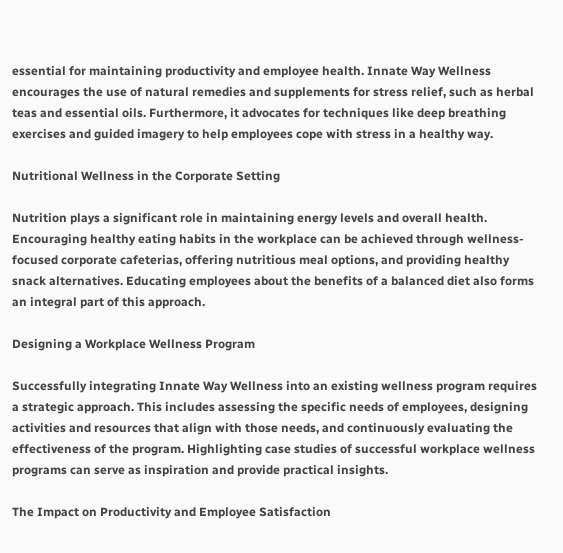essential for maintaining productivity and employee health. Innate Way Wellness encourages the use of natural remedies and supplements for stress relief, such as herbal teas and essential oils. Furthermore, it advocates for techniques like deep breathing exercises and guided imagery to help employees cope with stress in a healthy way.

Nutritional Wellness in the Corporate Setting

Nutrition plays a significant role in maintaining energy levels and overall health. Encouraging healthy eating habits in the workplace can be achieved through wellness-focused corporate cafeterias, offering nutritious meal options, and providing healthy snack alternatives. Educating employees about the benefits of a balanced diet also forms an integral part of this approach.

Designing a Workplace Wellness Program

Successfully integrating Innate Way Wellness into an existing wellness program requires a strategic approach. This includes assessing the specific needs of employees, designing activities and resources that align with those needs, and continuously evaluating the effectiveness of the program. Highlighting case studies of successful workplace wellness programs can serve as inspiration and provide practical insights.

The Impact on Productivity and Employee Satisfaction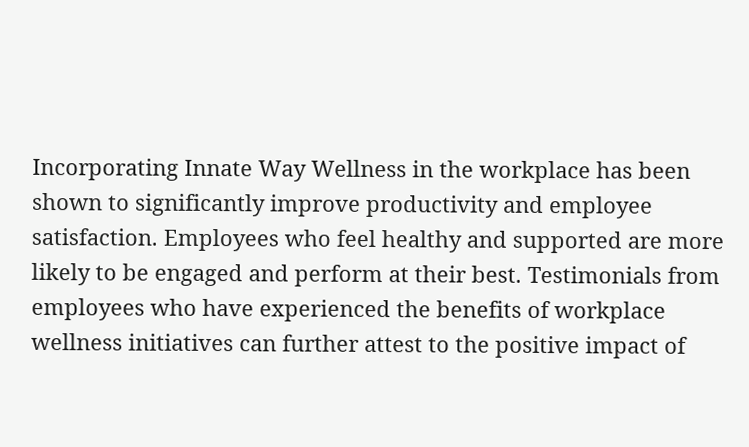Incorporating Innate Way Wellness in the workplace has been shown to significantly improve productivity and employee satisfaction. Employees who feel healthy and supported are more likely to be engaged and perform at their best. Testimonials from employees who have experienced the benefits of workplace wellness initiatives can further attest to the positive impact of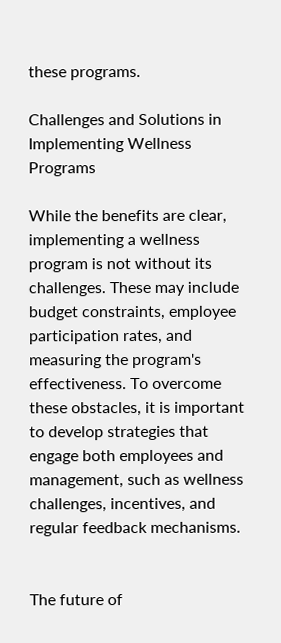these programs.

Challenges and Solutions in Implementing Wellness Programs

While the benefits are clear, implementing a wellness program is not without its challenges. These may include budget constraints, employee participation rates, and measuring the program's effectiveness. To overcome these obstacles, it is important to develop strategies that engage both employees and management, such as wellness challenges, incentives, and regular feedback mechanisms.


The future of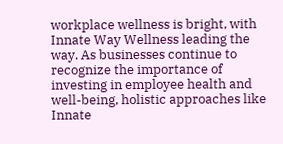workplace wellness is bright, with Innate Way Wellness leading the way. As businesses continue to recognize the importance of investing in employee health and well-being, holistic approaches like Innate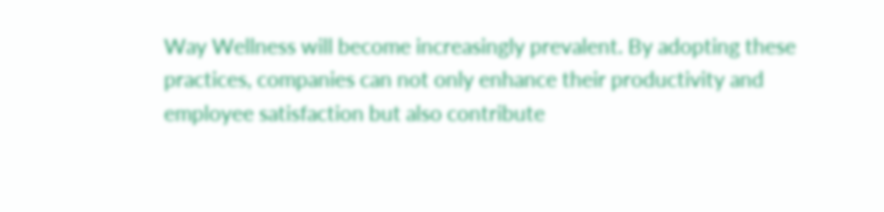Way Wellness will become increasingly prevalent. By adopting these practices, companies can not only enhance their productivity and employee satisfaction but also contribute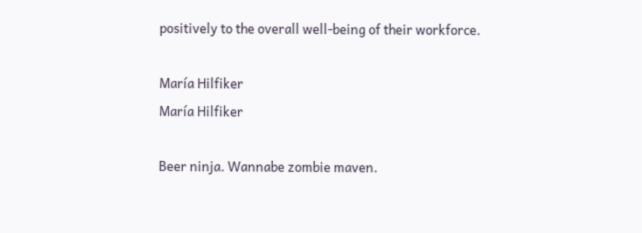positively to the overall well-being of their workforce.

María Hilfiker
María Hilfiker

Beer ninja. Wannabe zombie maven.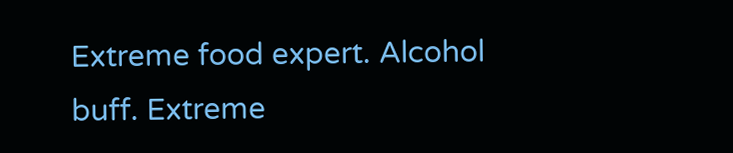Extreme food expert. Alcohol buff. Extreme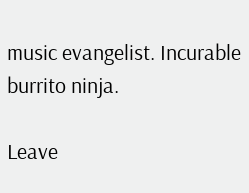music evangelist. Incurable burrito ninja.

Leave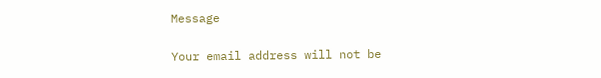Message

Your email address will not be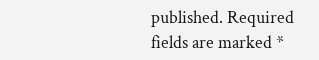published. Required fields are marked *